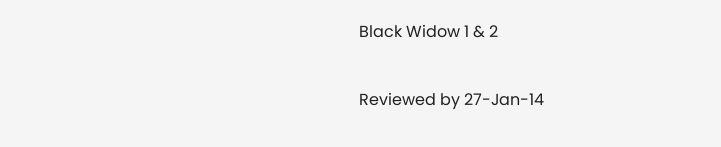Black Widow 1 & 2

Reviewed by 27-Jan-14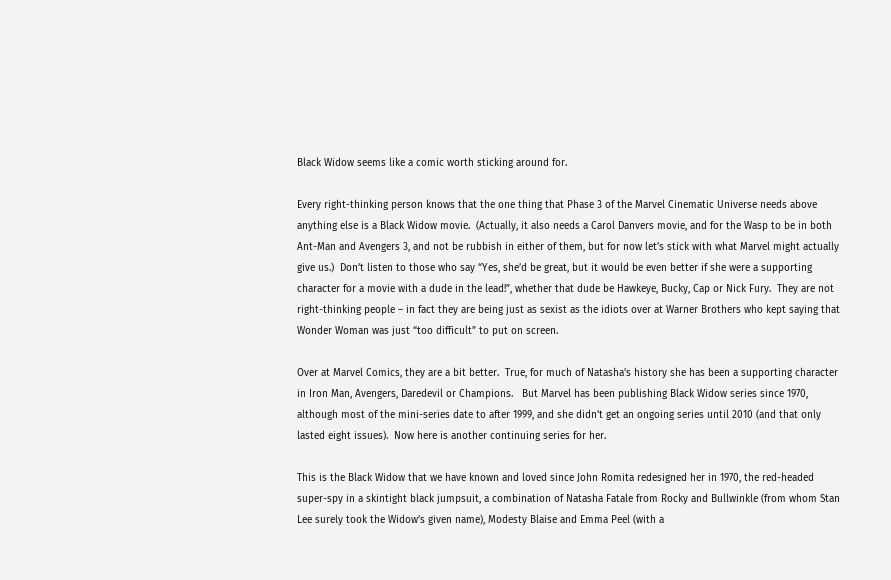Black Widow seems like a comic worth sticking around for.

Every right-thinking person knows that the one thing that Phase 3 of the Marvel Cinematic Universe needs above anything else is a Black Widow movie.  (Actually, it also needs a Carol Danvers movie, and for the Wasp to be in both Ant-Man and Avengers 3, and not be rubbish in either of them, but for now let’s stick with what Marvel might actually give us.)  Don’t listen to those who say “Yes, she’d be great, but it would be even better if she were a supporting character for a movie with a dude in the lead!”, whether that dude be Hawkeye, Bucky, Cap or Nick Fury.  They are not right-thinking people – in fact they are being just as sexist as the idiots over at Warner Brothers who kept saying that Wonder Woman was just “too difficult” to put on screen.

Over at Marvel Comics, they are a bit better.  True, for much of Natasha’s history she has been a supporting character in Iron Man, Avengers, Daredevil or Champions.   But Marvel has been publishing Black Widow series since 1970, although most of the mini-series date to after 1999, and she didn’t get an ongoing series until 2010 (and that only lasted eight issues).  Now here is another continuing series for her.

This is the Black Widow that we have known and loved since John Romita redesigned her in 1970, the red-headed super-spy in a skintight black jumpsuit, a combination of Natasha Fatale from Rocky and Bullwinkle (from whom Stan Lee surely took the Widow’s given name), Modesty Blaise and Emma Peel (with a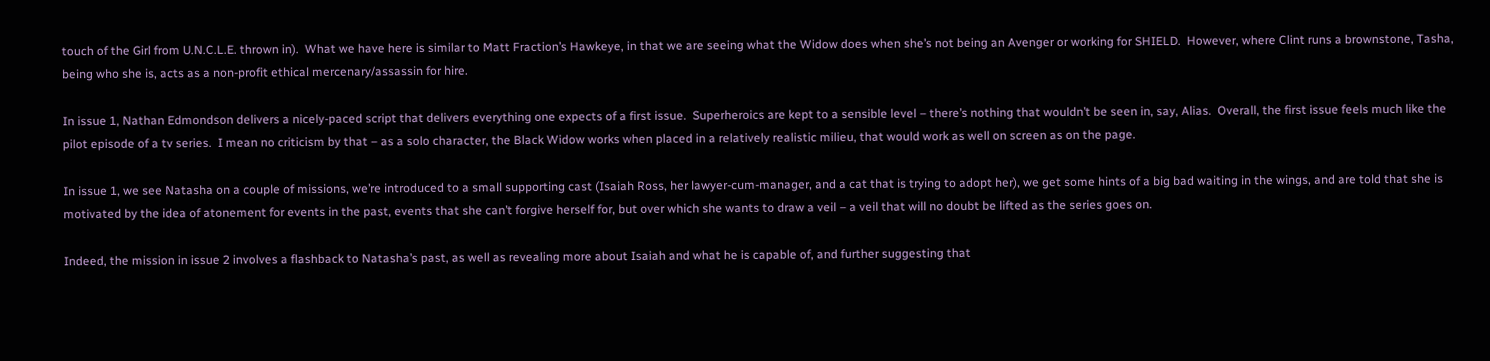touch of the Girl from U.N.C.L.E. thrown in).  What we have here is similar to Matt Fraction’s Hawkeye, in that we are seeing what the Widow does when she’s not being an Avenger or working for SHIELD.  However, where Clint runs a brownstone, Tasha, being who she is, acts as a non-profit ethical mercenary/assassin for hire.

In issue 1, Nathan Edmondson delivers a nicely-paced script that delivers everything one expects of a first issue.  Superheroics are kept to a sensible level – there’s nothing that wouldn’t be seen in, say, Alias.  Overall, the first issue feels much like the pilot episode of a tv series.  I mean no criticism by that – as a solo character, the Black Widow works when placed in a relatively realistic milieu, that would work as well on screen as on the page.

In issue 1, we see Natasha on a couple of missions, we’re introduced to a small supporting cast (Isaiah Ross, her lawyer-cum-manager, and a cat that is trying to adopt her), we get some hints of a big bad waiting in the wings, and are told that she is motivated by the idea of atonement for events in the past, events that she can’t forgive herself for, but over which she wants to draw a veil – a veil that will no doubt be lifted as the series goes on.

Indeed, the mission in issue 2 involves a flashback to Natasha’s past, as well as revealing more about Isaiah and what he is capable of, and further suggesting that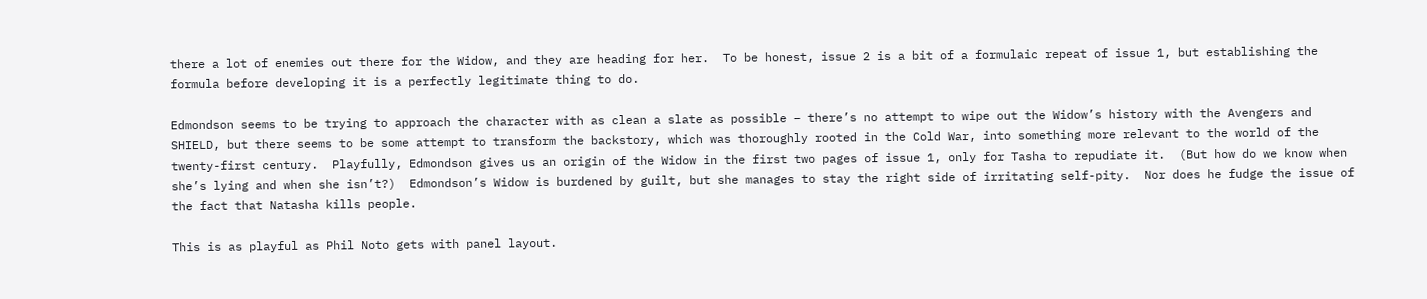there a lot of enemies out there for the Widow, and they are heading for her.  To be honest, issue 2 is a bit of a formulaic repeat of issue 1, but establishing the formula before developing it is a perfectly legitimate thing to do.

Edmondson seems to be trying to approach the character with as clean a slate as possible – there’s no attempt to wipe out the Widow’s history with the Avengers and SHIELD, but there seems to be some attempt to transform the backstory, which was thoroughly rooted in the Cold War, into something more relevant to the world of the twenty-first century.  Playfully, Edmondson gives us an origin of the Widow in the first two pages of issue 1, only for Tasha to repudiate it.  (But how do we know when she’s lying and when she isn’t?)  Edmondson’s Widow is burdened by guilt, but she manages to stay the right side of irritating self-pity.  Nor does he fudge the issue of the fact that Natasha kills people.

This is as playful as Phil Noto gets with panel layout.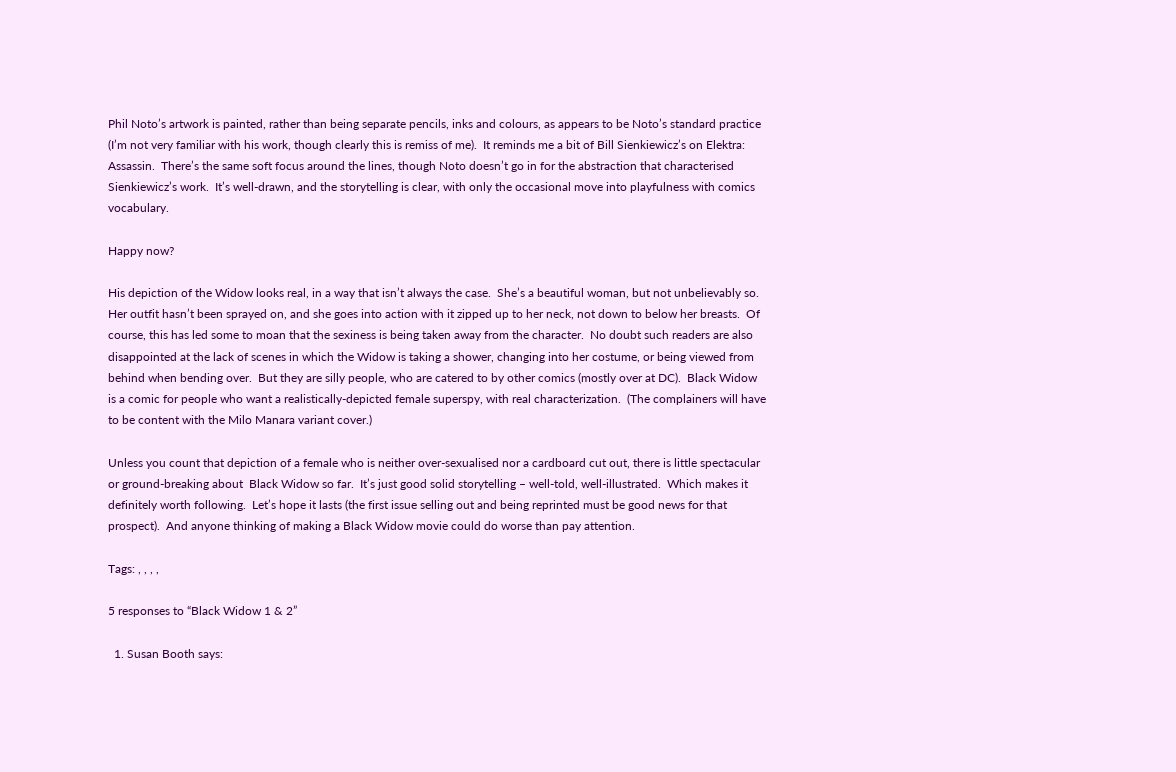Phil Noto’s artwork is painted, rather than being separate pencils, inks and colours, as appears to be Noto’s standard practice (I’m not very familiar with his work, though clearly this is remiss of me).  It reminds me a bit of Bill Sienkiewicz’s on Elektra: Assassin.  There’s the same soft focus around the lines, though Noto doesn’t go in for the abstraction that characterised Sienkiewicz’s work.  It’s well-drawn, and the storytelling is clear, with only the occasional move into playfulness with comics vocabulary.

Happy now?

His depiction of the Widow looks real, in a way that isn’t always the case.  She’s a beautiful woman, but not unbelievably so.  Her outfit hasn’t been sprayed on, and she goes into action with it zipped up to her neck, not down to below her breasts.  Of course, this has led some to moan that the sexiness is being taken away from the character.  No doubt such readers are also disappointed at the lack of scenes in which the Widow is taking a shower, changing into her costume, or being viewed from behind when bending over.  But they are silly people, who are catered to by other comics (mostly over at DC).  Black Widow is a comic for people who want a realistically-depicted female superspy, with real characterization.  (The complainers will have to be content with the Milo Manara variant cover.)

Unless you count that depiction of a female who is neither over-sexualised nor a cardboard cut out, there is little spectacular or ground-breaking about  Black Widow so far.  It’s just good solid storytelling – well-told, well-illustrated.  Which makes it definitely worth following.  Let’s hope it lasts (the first issue selling out and being reprinted must be good news for that prospect).  And anyone thinking of making a Black Widow movie could do worse than pay attention.

Tags: , , , ,

5 responses to “Black Widow 1 & 2”

  1. Susan Booth says: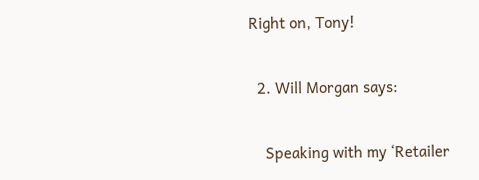Right on, Tony!

  2. Will Morgan says:

    Speaking with my ‘Retailer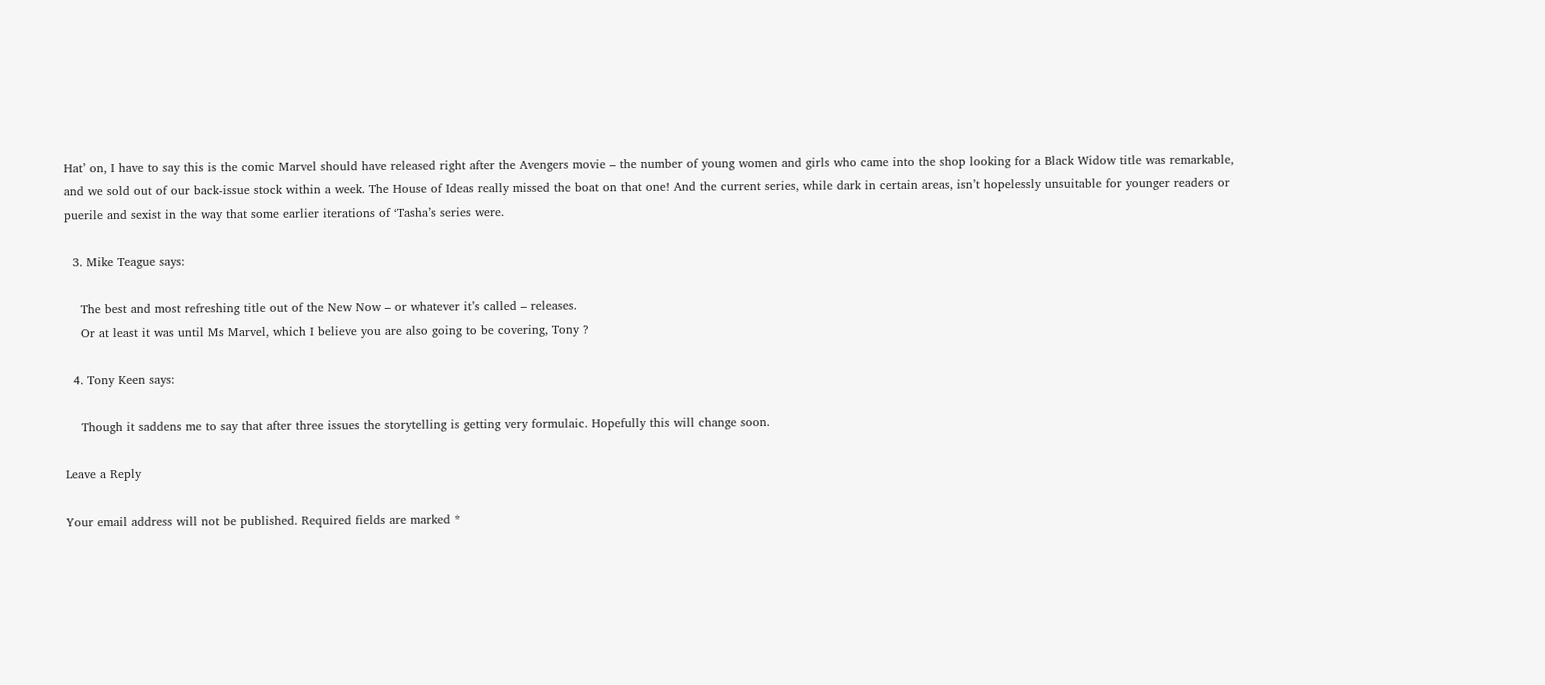Hat’ on, I have to say this is the comic Marvel should have released right after the Avengers movie – the number of young women and girls who came into the shop looking for a Black Widow title was remarkable, and we sold out of our back-issue stock within a week. The House of Ideas really missed the boat on that one! And the current series, while dark in certain areas, isn’t hopelessly unsuitable for younger readers or puerile and sexist in the way that some earlier iterations of ‘Tasha’s series were.

  3. Mike Teague says:

    The best and most refreshing title out of the New Now – or whatever it’s called – releases.
    Or at least it was until Ms Marvel, which I believe you are also going to be covering, Tony ?

  4. Tony Keen says:

    Though it saddens me to say that after three issues the storytelling is getting very formulaic. Hopefully this will change soon.

Leave a Reply

Your email address will not be published. Required fields are marked *